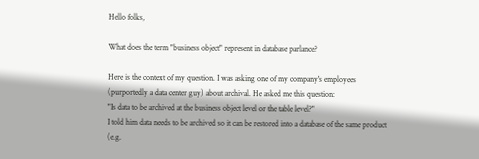Hello folks,

What does the term "business object" represent in database parlance?

Here is the context of my question. I was asking one of my company's employees (purportedly a data center guy) about archival. He asked me this question:
"Is data to be archived at the business object level or the table level?"
I told him data needs to be archived so it can be restored into a database of the same product (e.g.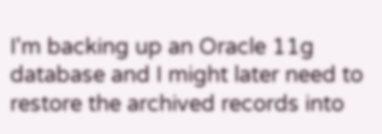I'm backing up an Oracle 11g database and I might later need to restore the archived records into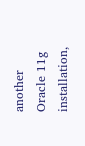another Oracle 11g installation,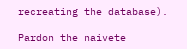recreating the database).

Pardon the naivete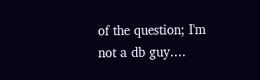of the question; I'm not a db guy....